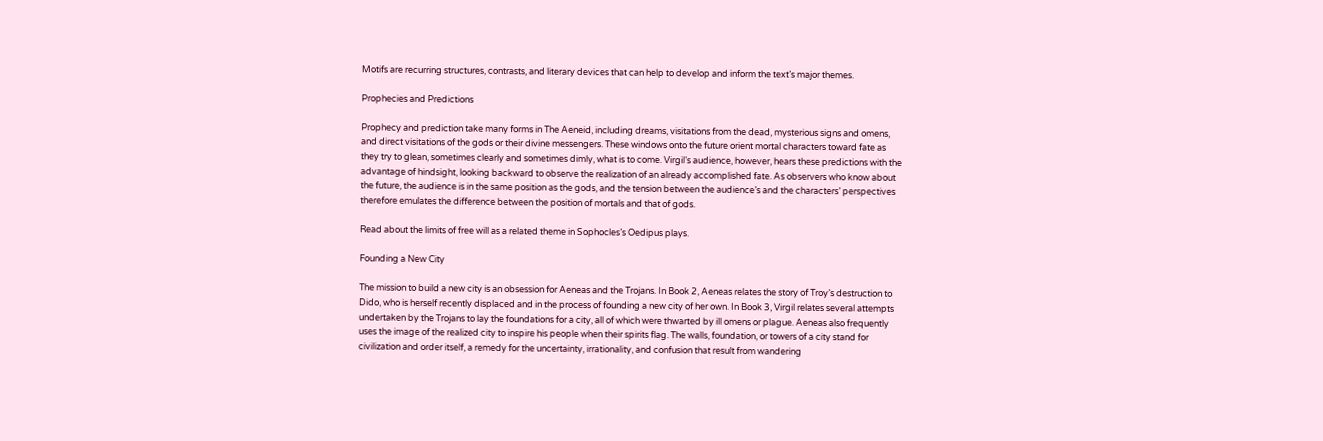Motifs are recurring structures, contrasts, and literary devices that can help to develop and inform the text’s major themes.

Prophecies and Predictions

Prophecy and prediction take many forms in The Aeneid, including dreams, visitations from the dead, mysterious signs and omens, and direct visitations of the gods or their divine messengers. These windows onto the future orient mortal characters toward fate as they try to glean, sometimes clearly and sometimes dimly, what is to come. Virgil’s audience, however, hears these predictions with the advantage of hindsight, looking backward to observe the realization of an already accomplished fate. As observers who know about the future, the audience is in the same position as the gods, and the tension between the audience’s and the characters’ perspectives therefore emulates the difference between the position of mortals and that of gods.

Read about the limits of free will as a related theme in Sophocles’s Oedipus plays.

Founding a New City

The mission to build a new city is an obsession for Aeneas and the Trojans. In Book 2, Aeneas relates the story of Troy’s destruction to Dido, who is herself recently displaced and in the process of founding a new city of her own. In Book 3, Virgil relates several attempts undertaken by the Trojans to lay the foundations for a city, all of which were thwarted by ill omens or plague. Aeneas also frequently uses the image of the realized city to inspire his people when their spirits flag. The walls, foundation, or towers of a city stand for civilization and order itself, a remedy for the uncertainty, irrationality, and confusion that result from wandering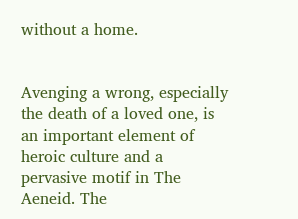without a home.


Avenging a wrong, especially the death of a loved one, is an important element of heroic culture and a pervasive motif in The Aeneid. The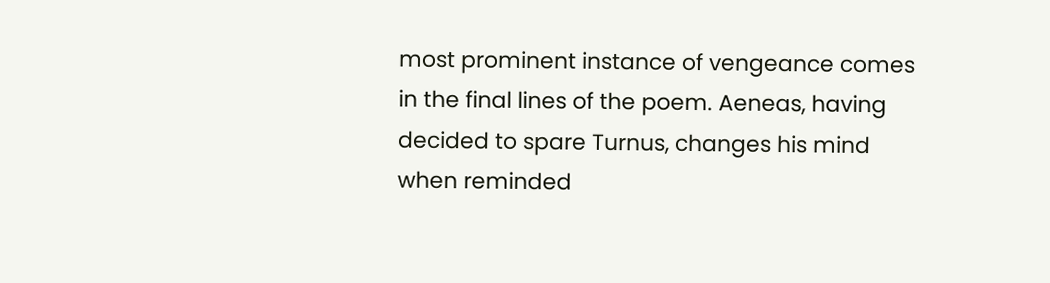most prominent instance of vengeance comes in the final lines of the poem. Aeneas, having decided to spare Turnus, changes his mind when reminded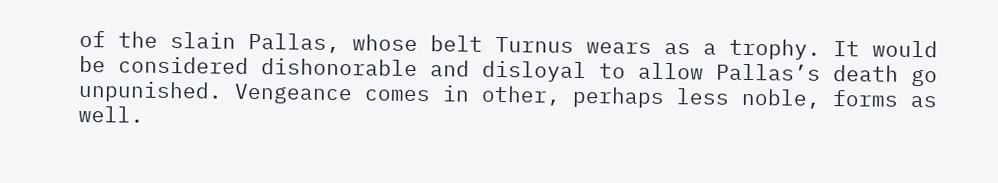of the slain Pallas, whose belt Turnus wears as a trophy. It would be considered dishonorable and disloyal to allow Pallas’s death go unpunished. Vengeance comes in other, perhaps less noble, forms as well.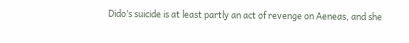Dido’s suicide is at least partly an act of revenge on Aeneas, and she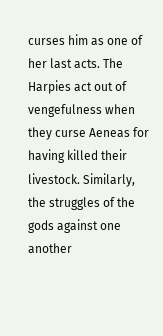curses him as one of her last acts. The Harpies act out of vengefulness when they curse Aeneas for having killed their livestock. Similarly, the struggles of the gods against one another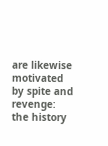are likewise motivated by spite and revenge: the history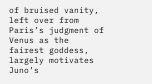of bruised vanity, left over from Paris’s judgment of Venus as the fairest goddess, largely motivates Juno’s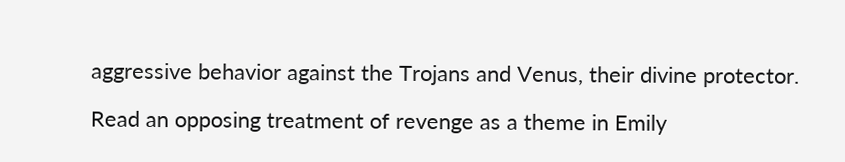aggressive behavior against the Trojans and Venus, their divine protector.

Read an opposing treatment of revenge as a theme in Emily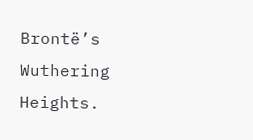Brontë’s Wuthering Heights.